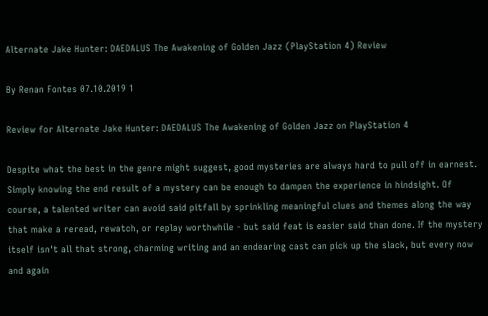Alternate Jake Hunter: DAEDALUS The Awakening of Golden Jazz (PlayStation 4) Review

By Renan Fontes 07.10.2019 1

Review for Alternate Jake Hunter: DAEDALUS The Awakening of Golden Jazz on PlayStation 4

Despite what the best in the genre might suggest, good mysteries are always hard to pull off in earnest. Simply knowing the end result of a mystery can be enough to dampen the experience in hindsight. Of course, a talented writer can avoid said pitfall by sprinkling meaningful clues and themes along the way that make a reread, rewatch, or replay worthwhile - but said feat is easier said than done. If the mystery itself isn't all that strong, charming writing and an endearing cast can pick up the slack, but every now and again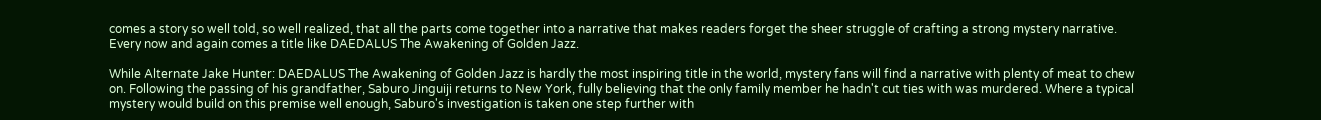comes a story so well told, so well realized, that all the parts come together into a narrative that makes readers forget the sheer struggle of crafting a strong mystery narrative. Every now and again comes a title like DAEDALUS The Awakening of Golden Jazz.

While Alternate Jake Hunter: DAEDALUS The Awakening of Golden Jazz is hardly the most inspiring title in the world, mystery fans will find a narrative with plenty of meat to chew on. Following the passing of his grandfather, Saburo Jinguiji returns to New York, fully believing that the only family member he hadn't cut ties with was murdered. Where a typical mystery would build on this premise well enough, Saburo's investigation is taken one step further with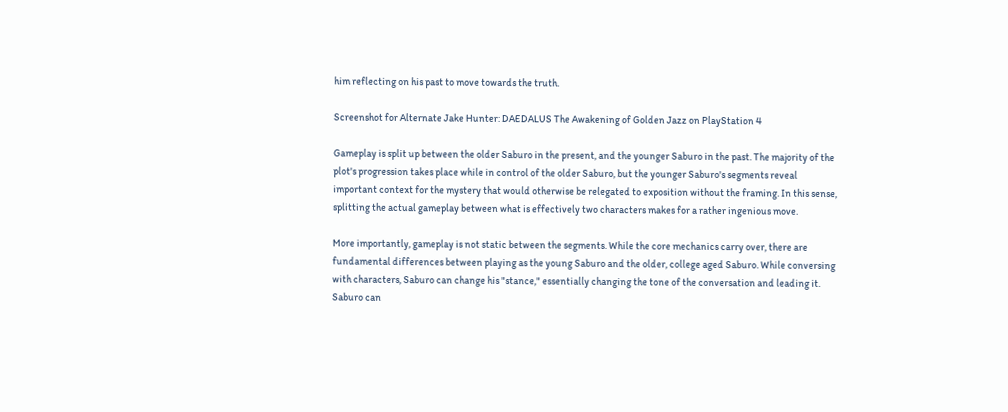him reflecting on his past to move towards the truth.

Screenshot for Alternate Jake Hunter: DAEDALUS The Awakening of Golden Jazz on PlayStation 4

Gameplay is split up between the older Saburo in the present, and the younger Saburo in the past. The majority of the plot's progression takes place while in control of the older Saburo, but the younger Saburo's segments reveal important context for the mystery that would otherwise be relegated to exposition without the framing. In this sense, splitting the actual gameplay between what is effectively two characters makes for a rather ingenious move.

More importantly, gameplay is not static between the segments. While the core mechanics carry over, there are fundamental differences between playing as the young Saburo and the older, college aged Saburo. While conversing with characters, Saburo can change his "stance," essentially changing the tone of the conversation and leading it. Saburo can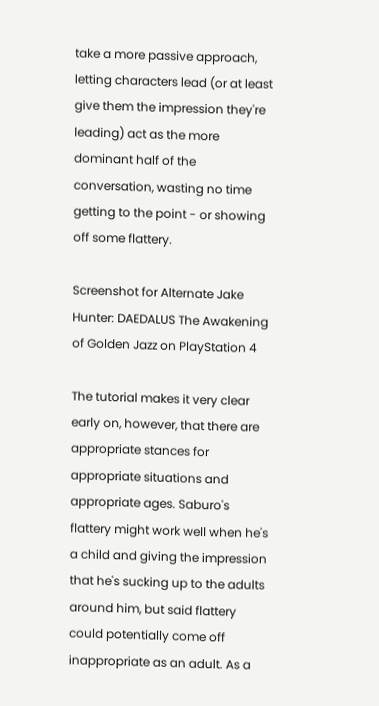take a more passive approach, letting characters lead (or at least give them the impression they're leading) act as the more dominant half of the conversation, wasting no time getting to the point - or showing off some flattery.

Screenshot for Alternate Jake Hunter: DAEDALUS The Awakening of Golden Jazz on PlayStation 4

The tutorial makes it very clear early on, however, that there are appropriate stances for appropriate situations and appropriate ages. Saburo's flattery might work well when he's a child and giving the impression that he's sucking up to the adults around him, but said flattery could potentially come off inappropriate as an adult. As a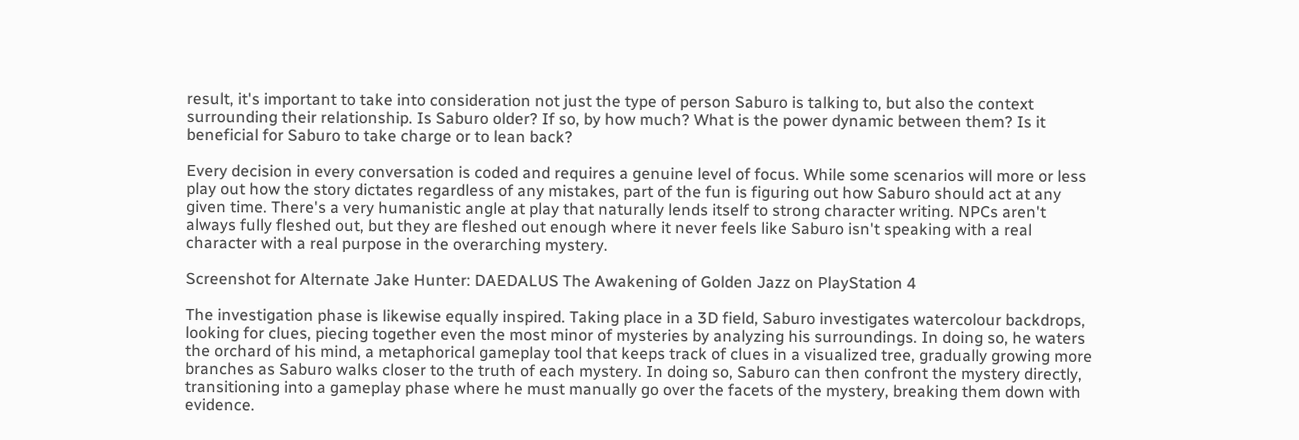result, it's important to take into consideration not just the type of person Saburo is talking to, but also the context surrounding their relationship. Is Saburo older? If so, by how much? What is the power dynamic between them? Is it beneficial for Saburo to take charge or to lean back?

Every decision in every conversation is coded and requires a genuine level of focus. While some scenarios will more or less play out how the story dictates regardless of any mistakes, part of the fun is figuring out how Saburo should act at any given time. There's a very humanistic angle at play that naturally lends itself to strong character writing. NPCs aren't always fully fleshed out, but they are fleshed out enough where it never feels like Saburo isn't speaking with a real character with a real purpose in the overarching mystery.

Screenshot for Alternate Jake Hunter: DAEDALUS The Awakening of Golden Jazz on PlayStation 4

The investigation phase is likewise equally inspired. Taking place in a 3D field, Saburo investigates watercolour backdrops, looking for clues, piecing together even the most minor of mysteries by analyzing his surroundings. In doing so, he waters the orchard of his mind, a metaphorical gameplay tool that keeps track of clues in a visualized tree, gradually growing more branches as Saburo walks closer to the truth of each mystery. In doing so, Saburo can then confront the mystery directly, transitioning into a gameplay phase where he must manually go over the facets of the mystery, breaking them down with evidence.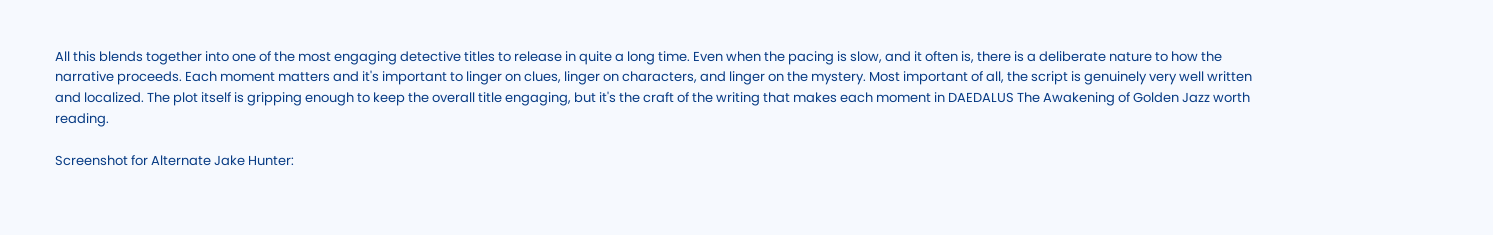All this blends together into one of the most engaging detective titles to release in quite a long time. Even when the pacing is slow, and it often is, there is a deliberate nature to how the narrative proceeds. Each moment matters and it's important to linger on clues, linger on characters, and linger on the mystery. Most important of all, the script is genuinely very well written and localized. The plot itself is gripping enough to keep the overall title engaging, but it's the craft of the writing that makes each moment in DAEDALUS The Awakening of Golden Jazz worth reading.

Screenshot for Alternate Jake Hunter: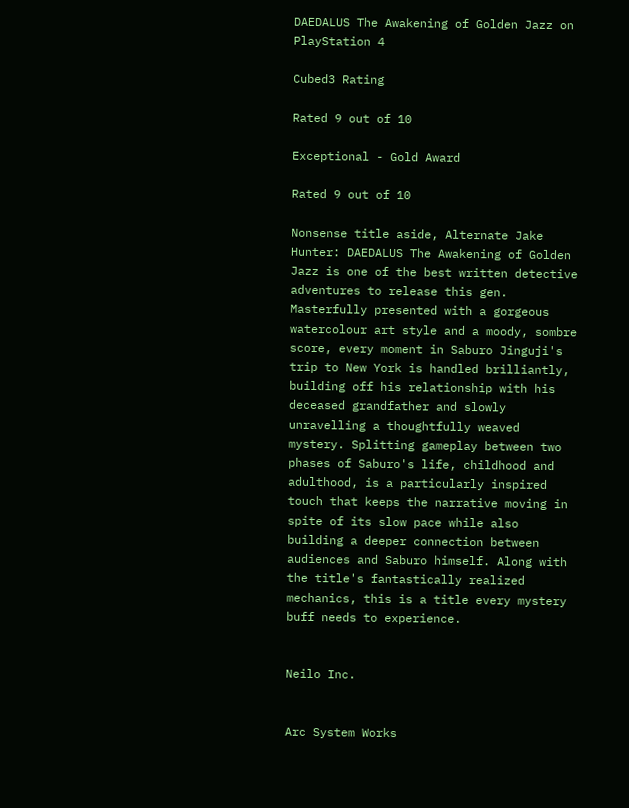DAEDALUS The Awakening of Golden Jazz on PlayStation 4

Cubed3 Rating

Rated 9 out of 10

Exceptional - Gold Award

Rated 9 out of 10

Nonsense title aside, Alternate Jake Hunter: DAEDALUS The Awakening of Golden Jazz is one of the best written detective adventures to release this gen. Masterfully presented with a gorgeous watercolour art style and a moody, sombre score, every moment in Saburo Jinguji's trip to New York is handled brilliantly, building off his relationship with his deceased grandfather and slowly unravelling a thoughtfully weaved mystery. Splitting gameplay between two phases of Saburo's life, childhood and adulthood, is a particularly inspired touch that keeps the narrative moving in spite of its slow pace while also building a deeper connection between audiences and Saburo himself. Along with the title's fantastically realized mechanics, this is a title every mystery buff needs to experience.


Neilo Inc.


Arc System Works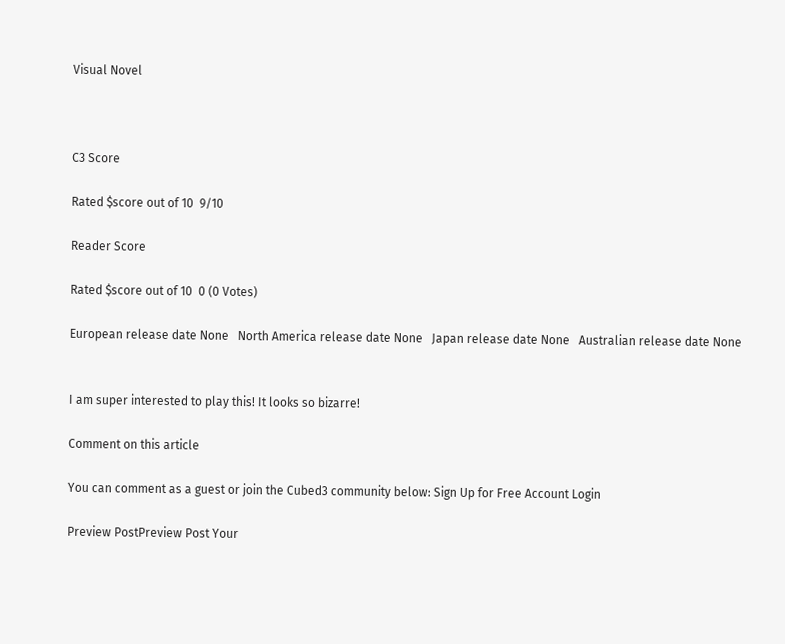Visual Novel



C3 Score

Rated $score out of 10  9/10

Reader Score

Rated $score out of 10  0 (0 Votes)

European release date None   North America release date None   Japan release date None   Australian release date None


I am super interested to play this! It looks so bizarre!

Comment on this article

You can comment as a guest or join the Cubed3 community below: Sign Up for Free Account Login

Preview PostPreview Post Your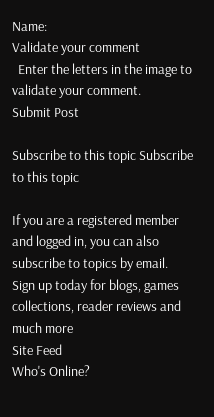Name:
Validate your comment
  Enter the letters in the image to validate your comment.
Submit Post

Subscribe to this topic Subscribe to this topic

If you are a registered member and logged in, you can also subscribe to topics by email.
Sign up today for blogs, games collections, reader reviews and much more
Site Feed
Who's Online?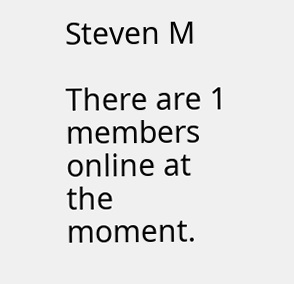Steven M

There are 1 members online at the moment.